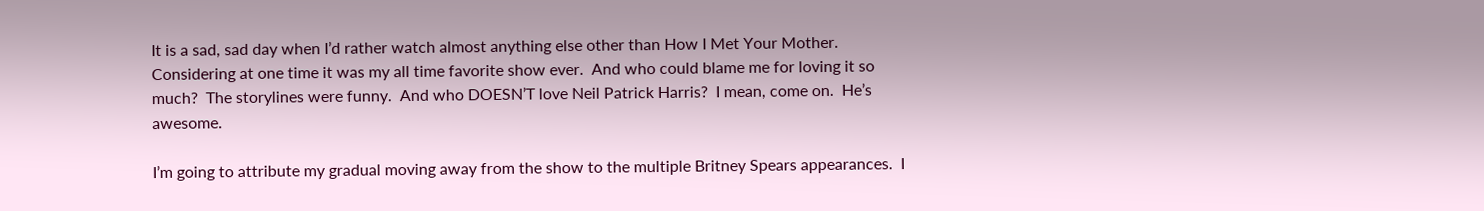It is a sad, sad day when I’d rather watch almost anything else other than How I Met Your Mother.  Considering at one time it was my all time favorite show ever.  And who could blame me for loving it so much?  The storylines were funny.  And who DOESN’T love Neil Patrick Harris?  I mean, come on.  He’s awesome.

I’m going to attribute my gradual moving away from the show to the multiple Britney Spears appearances.  I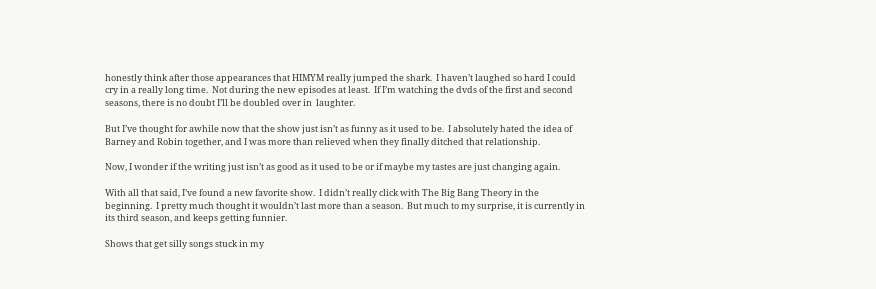honestly think after those appearances that HIMYM really jumped the shark.  I haven’t laughed so hard I could cry in a really long time.  Not during the new episodes at least.  If I’m watching the dvds of the first and second seasons, there is no doubt I’ll be doubled over in  laughter.

But I’ve thought for awhile now that the show just isn’t as funny as it used to be.  I absolutely hated the idea of Barney and Robin together, and I was more than relieved when they finally ditched that relationship.

Now, I wonder if the writing just isn’t as good as it used to be or if maybe my tastes are just changing again.

With all that said, I’ve found a new favorite show.  I didn’t really click with The Big Bang Theory in the beginning.  I pretty much thought it wouldn’t last more than a season.  But much to my surprise, it is currently in its third season, and keeps getting funnier.

Shows that get silly songs stuck in my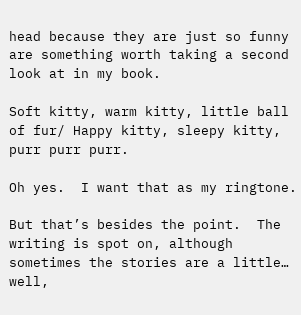head because they are just so funny are something worth taking a second look at in my book.

Soft kitty, warm kitty, little ball of fur/ Happy kitty, sleepy kitty, purr purr purr.

Oh yes.  I want that as my ringtone.

But that’s besides the point.  The writing is spot on, although sometimes the stories are a little… well,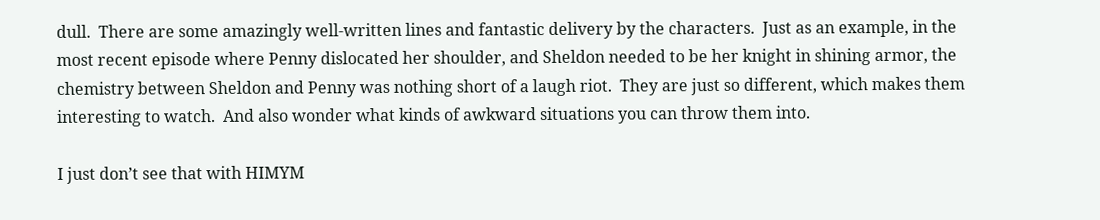dull.  There are some amazingly well-written lines and fantastic delivery by the characters.  Just as an example, in the most recent episode where Penny dislocated her shoulder, and Sheldon needed to be her knight in shining armor, the chemistry between Sheldon and Penny was nothing short of a laugh riot.  They are just so different, which makes them interesting to watch.  And also wonder what kinds of awkward situations you can throw them into.

I just don’t see that with HIMYM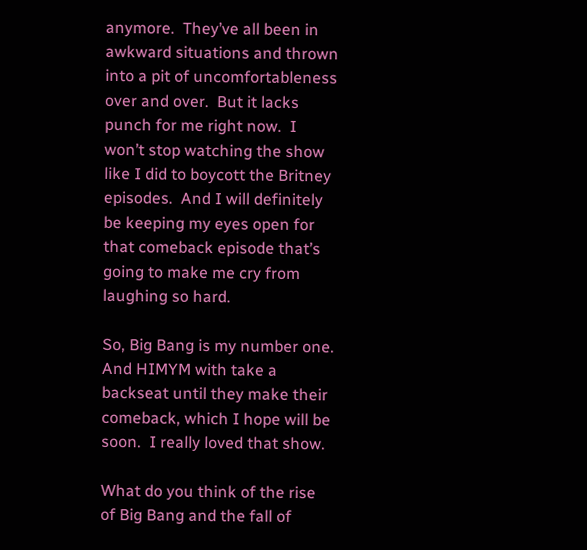anymore.  They’ve all been in awkward situations and thrown into a pit of uncomfortableness over and over.  But it lacks punch for me right now.  I won’t stop watching the show like I did to boycott the Britney episodes.  And I will definitely be keeping my eyes open for that comeback episode that’s going to make me cry from laughing so hard.

So, Big Bang is my number one.  And HIMYM with take a backseat until they make their comeback, which I hope will be soon.  I really loved that show.

What do you think of the rise of Big Bang and the fall of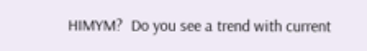HIMYM?  Do you see a trend with current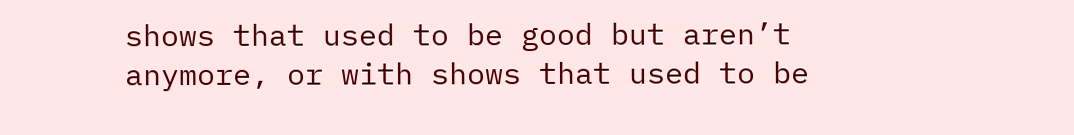shows that used to be good but aren’t anymore, or with shows that used to be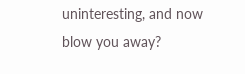uninteresting, and now blow you away?